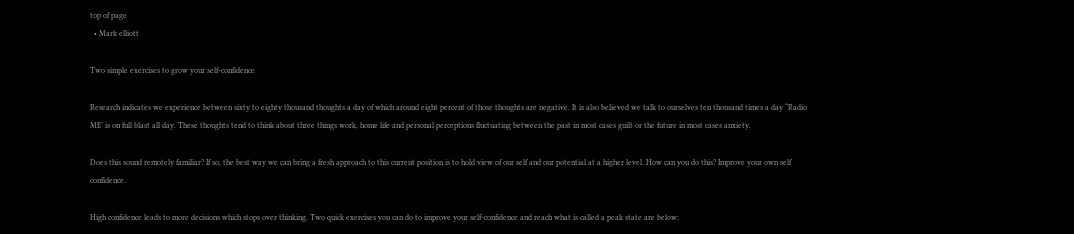top of page
  • Mark elliott

Two simple exercises to grow your self-confidence

Research indicates we experience between sixty to eighty thousand thoughts a day of which around eight percent of those thoughts are negative. It is also believed we talk to ourselves ten thousand times a day “Radio ME’ is on full blast all day. These thoughts tend to think about three things work, home life and personal perceptions fluctuating between the past in most cases guilt or the future in most cases anxiety.

Does this sound remotely familiar? If so, the best way we can bring a fresh approach to this current position is to hold view of our self and our potential at a higher level. How can you do this? Improve your own self confidence.

High confidence leads to more decisions which stops over thinking. Two quick exercises you can do to improve your self-confidence and reach what is called a peak state are below: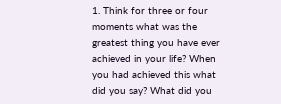1. Think for three or four moments what was the greatest thing you have ever achieved in your life? When you had achieved this what did you say? What did you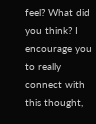feel? What did you think? I encourage you to really connect with this thought,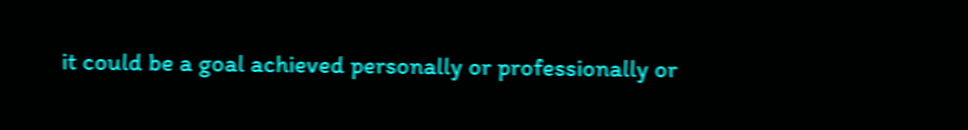it could be a goal achieved personally or professionally or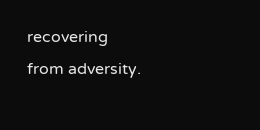recovering from adversity.